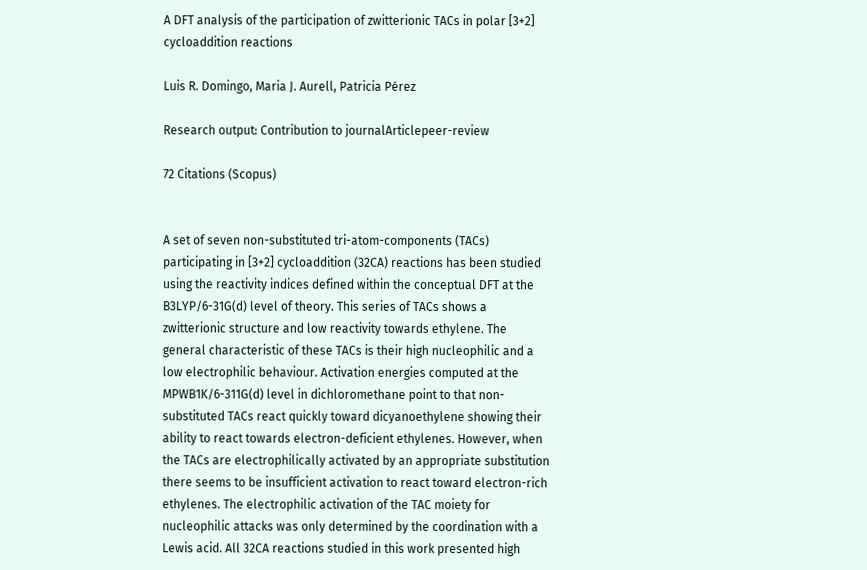A DFT analysis of the participation of zwitterionic TACs in polar [3+2] cycloaddition reactions

Luis R. Domingo, Maria J. Aurell, Patricia Pérez

Research output: Contribution to journalArticlepeer-review

72 Citations (Scopus)


A set of seven non-substituted tri-atom-components (TACs) participating in [3+2] cycloaddition (32CA) reactions has been studied using the reactivity indices defined within the conceptual DFT at the B3LYP/6-31G(d) level of theory. This series of TACs shows a zwitterionic structure and low reactivity towards ethylene. The general characteristic of these TACs is their high nucleophilic and a low electrophilic behaviour. Activation energies computed at the MPWB1K/6-311G(d) level in dichloromethane point to that non-substituted TACs react quickly toward dicyanoethylene showing their ability to react towards electron-deficient ethylenes. However, when the TACs are electrophilically activated by an appropriate substitution there seems to be insufficient activation to react toward electron-rich ethylenes. The electrophilic activation of the TAC moiety for nucleophilic attacks was only determined by the coordination with a Lewis acid. All 32CA reactions studied in this work presented high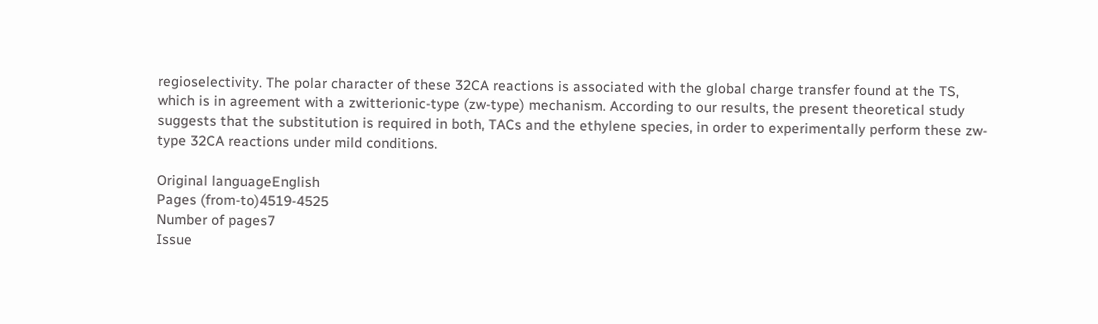regioselectivity. The polar character of these 32CA reactions is associated with the global charge transfer found at the TS, which is in agreement with a zwitterionic-type (zw-type) mechanism. According to our results, the present theoretical study suggests that the substitution is required in both, TACs and the ethylene species, in order to experimentally perform these zw-type 32CA reactions under mild conditions.

Original languageEnglish
Pages (from-to)4519-4525
Number of pages7
Issue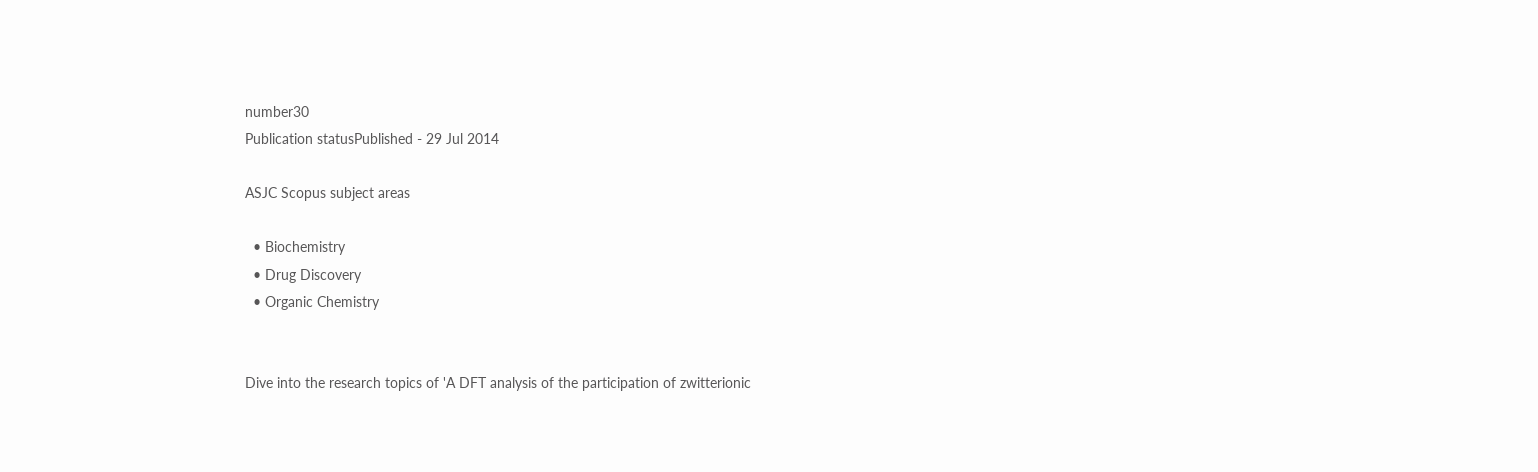number30
Publication statusPublished - 29 Jul 2014

ASJC Scopus subject areas

  • Biochemistry
  • Drug Discovery
  • Organic Chemistry


Dive into the research topics of 'A DFT analysis of the participation of zwitterionic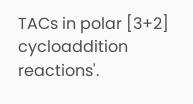TACs in polar [3+2] cycloaddition reactions'.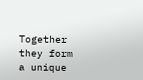Together they form a unique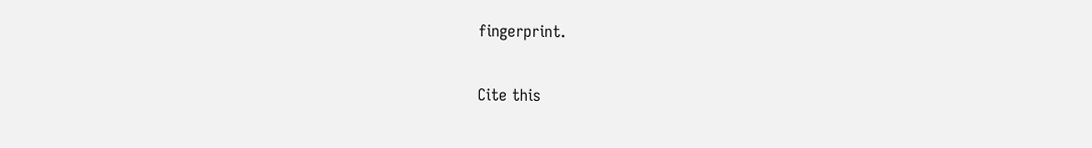fingerprint.

Cite this